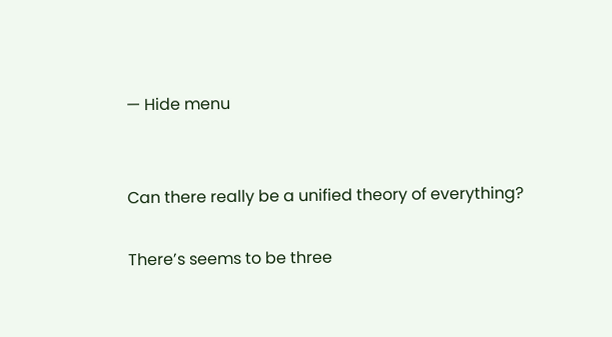— Hide menu


Can there really be a unified theory of everything?

There’s seems to be three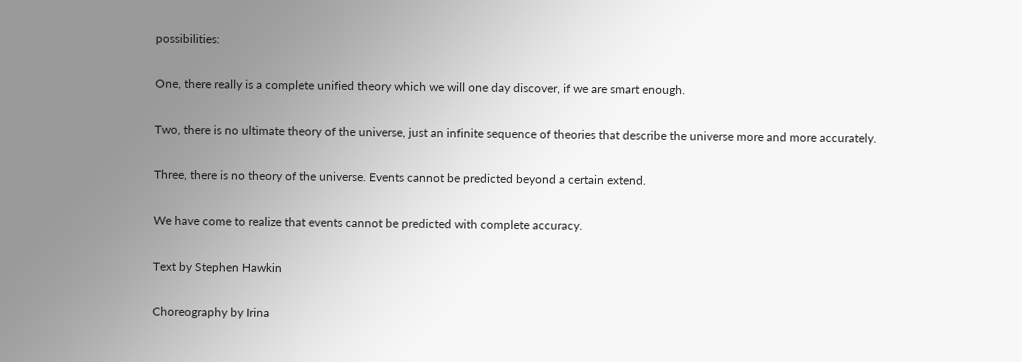possibilities:

One, there really is a complete unified theory which we will one day discover, if we are smart enough.

Two, there is no ultimate theory of the universe, just an infinite sequence of theories that describe the universe more and more accurately.

Three, there is no theory of the universe. Events cannot be predicted beyond a certain extend.

We have come to realize that events cannot be predicted with complete accuracy.

Text by Stephen Hawkin

Choreography by Irina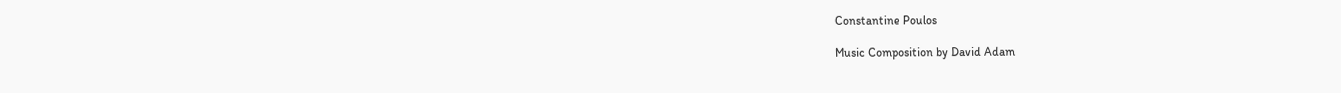Constantine Poulos

Music Composition by David Adam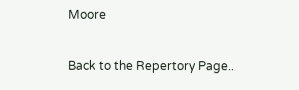Moore

Back to the Repertory Page..